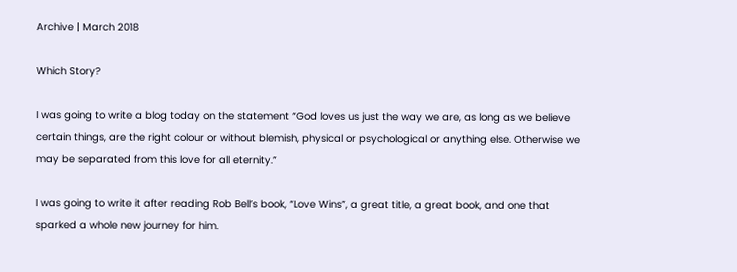Archive | March 2018

Which Story?

I was going to write a blog today on the statement “God loves us just the way we are, as long as we believe certain things, are the right colour or without blemish, physical or psychological or anything else. Otherwise we may be separated from this love for all eternity.”

I was going to write it after reading Rob Bell’s book, “Love Wins”, a great title, a great book, and one that sparked a whole new journey for him.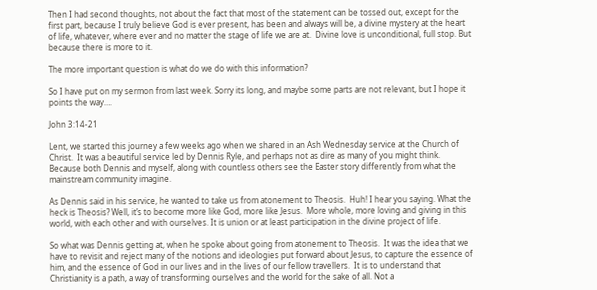Then I had second thoughts, not about the fact that most of the statement can be tossed out, except for the first part, because I truly believe God is ever present, has been and always will be, a divine mystery at the heart of life, whatever, where ever and no matter the stage of life we are at.  Divine love is unconditional, full stop. But because there is more to it.

The more important question is what do we do with this information?

So I have put on my sermon from last week. Sorry its long, and maybe some parts are not relevant, but I hope it points the way….

John 3:14-21

Lent, we started this journey a few weeks ago when we shared in an Ash Wednesday service at the Church of Christ.  It was a beautiful service led by Dennis Ryle, and perhaps not as dire as many of you might think.  Because both Dennis and myself, along with countless others see the Easter story differently from what the mainstream community imagine.

As Dennis said in his service, he wanted to take us from atonement to Theosis.  Huh! I hear you saying. What the heck is Theosis? Well, it’s to become more like God, more like Jesus.  More whole, more loving and giving in this world, with each other and with ourselves. It is union or at least participation in the divine project of life.

So what was Dennis getting at, when he spoke about going from atonement to Theosis.  It was the idea that we have to revisit and reject many of the notions and ideologies put forward about Jesus, to capture the essence of him, and the essence of God in our lives and in the lives of our fellow travellers.  It is to understand that Christianity is a path, a way of transforming ourselves and the world for the sake of all. Not a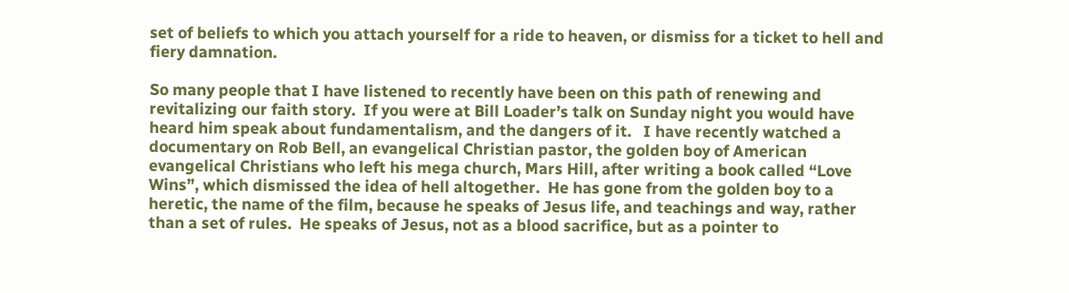set of beliefs to which you attach yourself for a ride to heaven, or dismiss for a ticket to hell and fiery damnation.

So many people that I have listened to recently have been on this path of renewing and revitalizing our faith story.  If you were at Bill Loader’s talk on Sunday night you would have heard him speak about fundamentalism, and the dangers of it.   I have recently watched a documentary on Rob Bell, an evangelical Christian pastor, the golden boy of American evangelical Christians who left his mega church, Mars Hill, after writing a book called “Love Wins”, which dismissed the idea of hell altogether.  He has gone from the golden boy to a heretic, the name of the film, because he speaks of Jesus life, and teachings and way, rather than a set of rules.  He speaks of Jesus, not as a blood sacrifice, but as a pointer to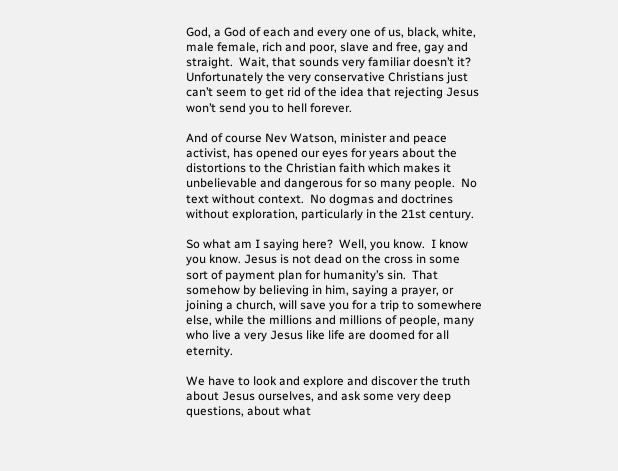God, a God of each and every one of us, black, white, male female, rich and poor, slave and free, gay and straight.  Wait, that sounds very familiar doesn’t it?  Unfortunately the very conservative Christians just can’t seem to get rid of the idea that rejecting Jesus won’t send you to hell forever.

And of course Nev Watson, minister and peace activist, has opened our eyes for years about the distortions to the Christian faith which makes it unbelievable and dangerous for so many people.  No text without context.  No dogmas and doctrines without exploration, particularly in the 21st century.

So what am I saying here?  Well, you know.  I know you know. Jesus is not dead on the cross in some sort of payment plan for humanity’s sin.  That somehow by believing in him, saying a prayer, or joining a church, will save you for a trip to somewhere else, while the millions and millions of people, many who live a very Jesus like life are doomed for all eternity.

We have to look and explore and discover the truth about Jesus ourselves, and ask some very deep questions, about what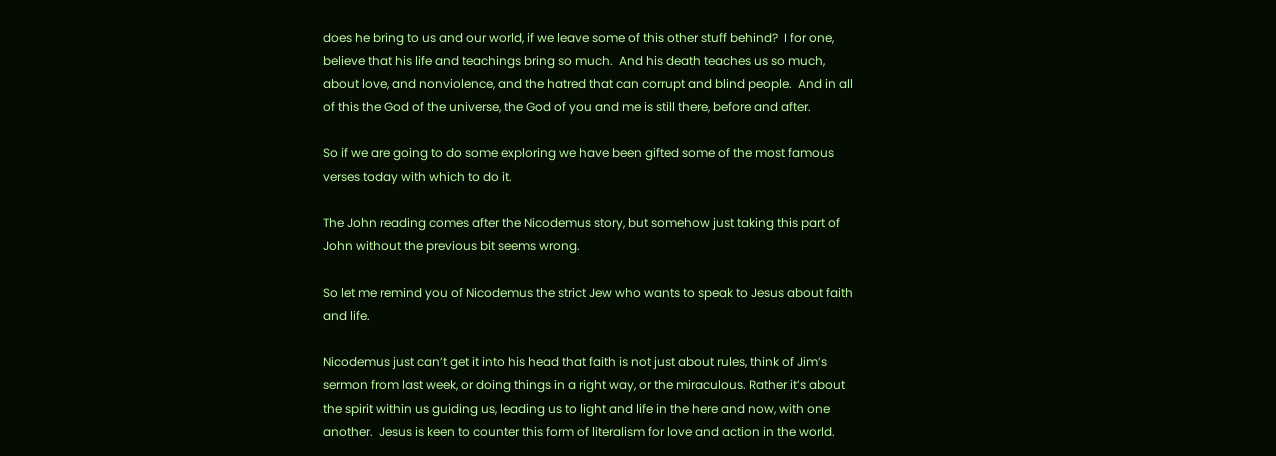does he bring to us and our world, if we leave some of this other stuff behind?  I for one, believe that his life and teachings bring so much.  And his death teaches us so much, about love, and nonviolence, and the hatred that can corrupt and blind people.  And in all of this the God of the universe, the God of you and me is still there, before and after.

So if we are going to do some exploring we have been gifted some of the most famous verses today with which to do it.

The John reading comes after the Nicodemus story, but somehow just taking this part of John without the previous bit seems wrong.

So let me remind you of Nicodemus the strict Jew who wants to speak to Jesus about faith and life.

Nicodemus just can’t get it into his head that faith is not just about rules, think of Jim’s sermon from last week, or doing things in a right way, or the miraculous. Rather it’s about the spirit within us guiding us, leading us to light and life in the here and now, with one another.  Jesus is keen to counter this form of literalism for love and action in the world.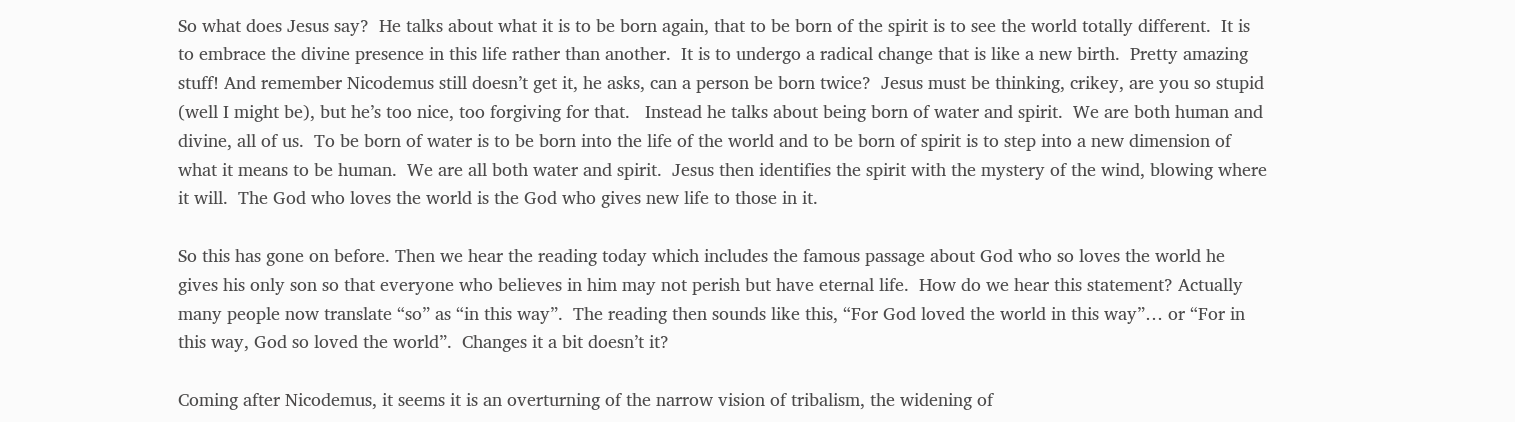So what does Jesus say?  He talks about what it is to be born again, that to be born of the spirit is to see the world totally different.  It is to embrace the divine presence in this life rather than another.  It is to undergo a radical change that is like a new birth.  Pretty amazing stuff! And remember Nicodemus still doesn’t get it, he asks, can a person be born twice?  Jesus must be thinking, crikey, are you so stupid (well I might be), but he’s too nice, too forgiving for that.   Instead he talks about being born of water and spirit.  We are both human and divine, all of us.  To be born of water is to be born into the life of the world and to be born of spirit is to step into a new dimension of what it means to be human.  We are all both water and spirit.  Jesus then identifies the spirit with the mystery of the wind, blowing where it will.  The God who loves the world is the God who gives new life to those in it.

So this has gone on before. Then we hear the reading today which includes the famous passage about God who so loves the world he gives his only son so that everyone who believes in him may not perish but have eternal life.  How do we hear this statement? Actually many people now translate “so” as “in this way”.  The reading then sounds like this, “For God loved the world in this way”… or “For in this way, God so loved the world”.  Changes it a bit doesn’t it?

Coming after Nicodemus, it seems it is an overturning of the narrow vision of tribalism, the widening of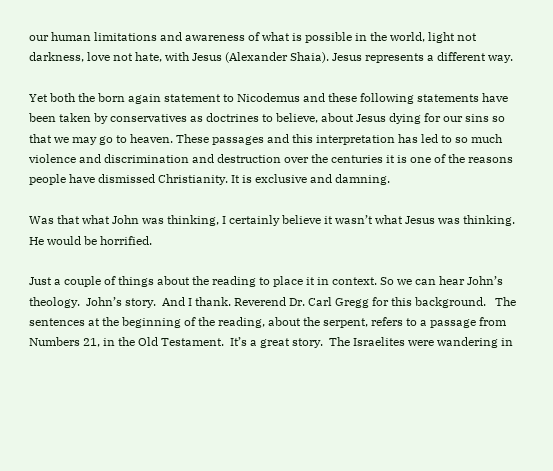our human limitations and awareness of what is possible in the world, light not darkness, love not hate, with Jesus (Alexander Shaia). Jesus represents a different way.

Yet both the born again statement to Nicodemus and these following statements have been taken by conservatives as doctrines to believe, about Jesus dying for our sins so that we may go to heaven. These passages and this interpretation has led to so much violence and discrimination and destruction over the centuries it is one of the reasons people have dismissed Christianity. It is exclusive and damning.

Was that what John was thinking, I certainly believe it wasn’t what Jesus was thinking.  He would be horrified.

Just a couple of things about the reading to place it in context. So we can hear John’s theology.  John’s story.  And I thank. Reverend Dr. Carl Gregg for this background.   The sentences at the beginning of the reading, about the serpent, refers to a passage from Numbers 21, in the Old Testament.  It’s a great story.  The Israelites were wandering in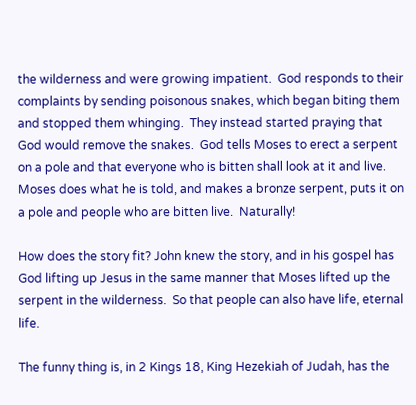the wilderness and were growing impatient.  God responds to their complaints by sending poisonous snakes, which began biting them and stopped them whinging.  They instead started praying that God would remove the snakes.  God tells Moses to erect a serpent on a pole and that everyone who is bitten shall look at it and live.  Moses does what he is told, and makes a bronze serpent, puts it on a pole and people who are bitten live.  Naturally!

How does the story fit? John knew the story, and in his gospel has God lifting up Jesus in the same manner that Moses lifted up the serpent in the wilderness.  So that people can also have life, eternal life.

The funny thing is, in 2 Kings 18, King Hezekiah of Judah, has the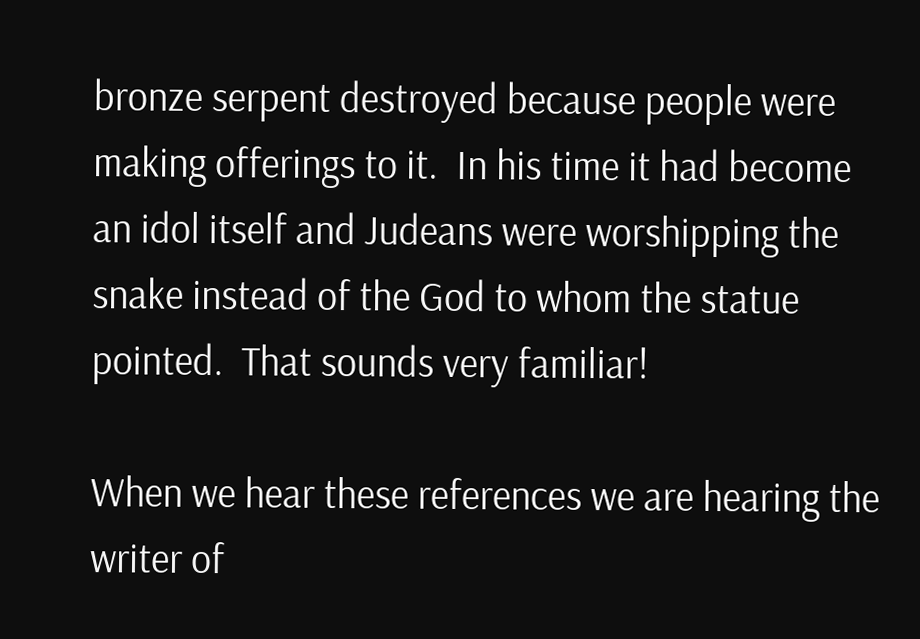bronze serpent destroyed because people were making offerings to it.  In his time it had become an idol itself and Judeans were worshipping the snake instead of the God to whom the statue pointed.  That sounds very familiar!

When we hear these references we are hearing the writer of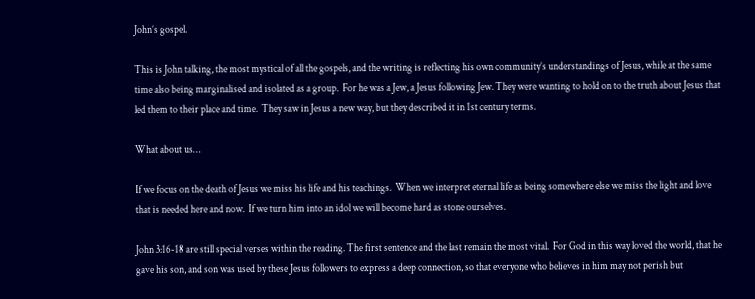John’s gospel.

This is John talking, the most mystical of all the gospels, and the writing is reflecting his own community’s understandings of Jesus, while at the same time also being marginalised and isolated as a group.  For he was a Jew, a Jesus following Jew. They were wanting to hold on to the truth about Jesus that led them to their place and time.  They saw in Jesus a new way, but they described it in 1st century terms.

What about us…

If we focus on the death of Jesus we miss his life and his teachings.  When we interpret eternal life as being somewhere else we miss the light and love that is needed here and now.  If we turn him into an idol we will become hard as stone ourselves.

John 3:16-18 are still special verses within the reading. The first sentence and the last remain the most vital.  For God in this way loved the world, that he gave his son, and son was used by these Jesus followers to express a deep connection, so that everyone who believes in him may not perish but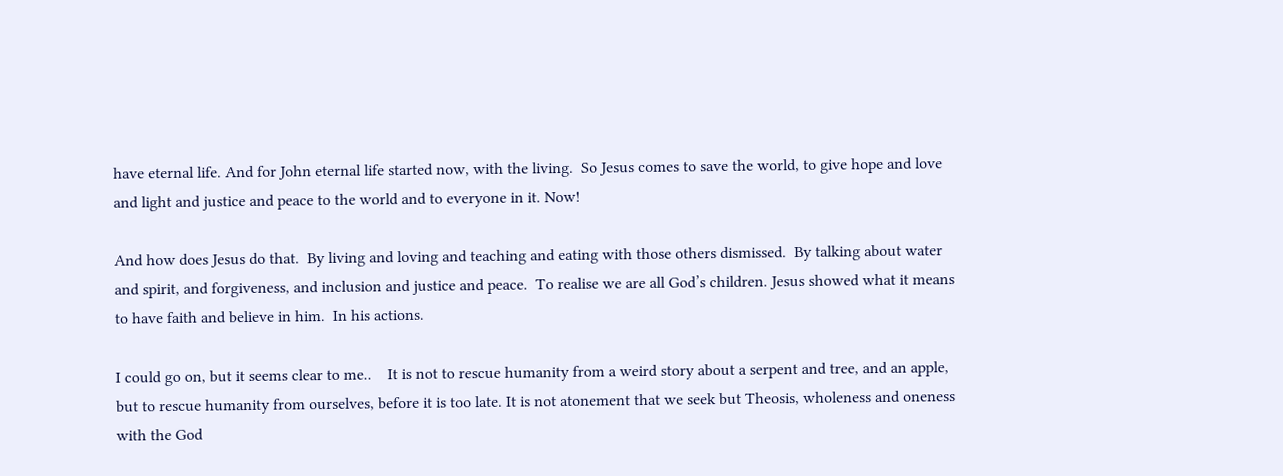have eternal life. And for John eternal life started now, with the living.  So Jesus comes to save the world, to give hope and love and light and justice and peace to the world and to everyone in it. Now!

And how does Jesus do that.  By living and loving and teaching and eating with those others dismissed.  By talking about water and spirit, and forgiveness, and inclusion and justice and peace.  To realise we are all God’s children. Jesus showed what it means to have faith and believe in him.  In his actions.

I could go on, but it seems clear to me..    It is not to rescue humanity from a weird story about a serpent and tree, and an apple, but to rescue humanity from ourselves, before it is too late. It is not atonement that we seek but Theosis, wholeness and oneness with the God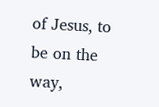of Jesus, to be on the way,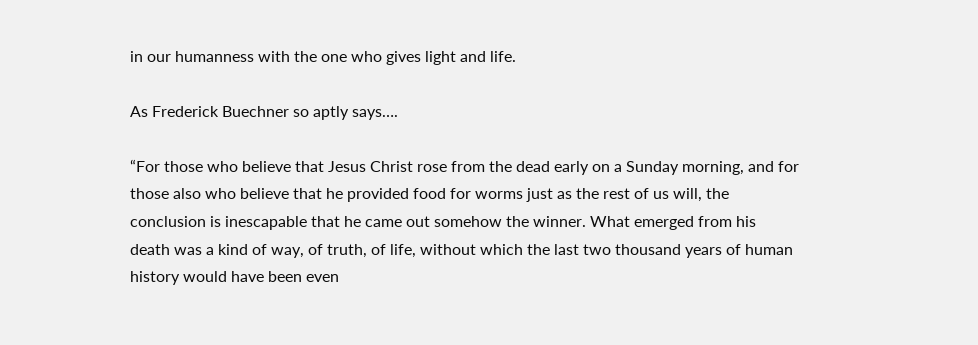in our humanness with the one who gives light and life.

As Frederick Buechner so aptly says….

“For those who believe that Jesus Christ rose from the dead early on a Sunday morning, and for those also who believe that he provided food for worms just as the rest of us will, the conclusion is inescapable that he came out somehow the winner. What emerged from his death was a kind of way, of truth, of life, without which the last two thousand years of human history would have been even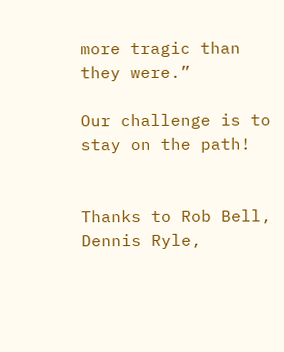more tragic than they were.”

Our challenge is to stay on the path!


Thanks to Rob Bell, Dennis Ryle,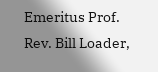Emeritus Prof. Rev. Bill Loader,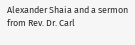Alexander Shaia and a sermon from Rev. Dr. Carl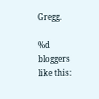Gregg.

%d bloggers like this: